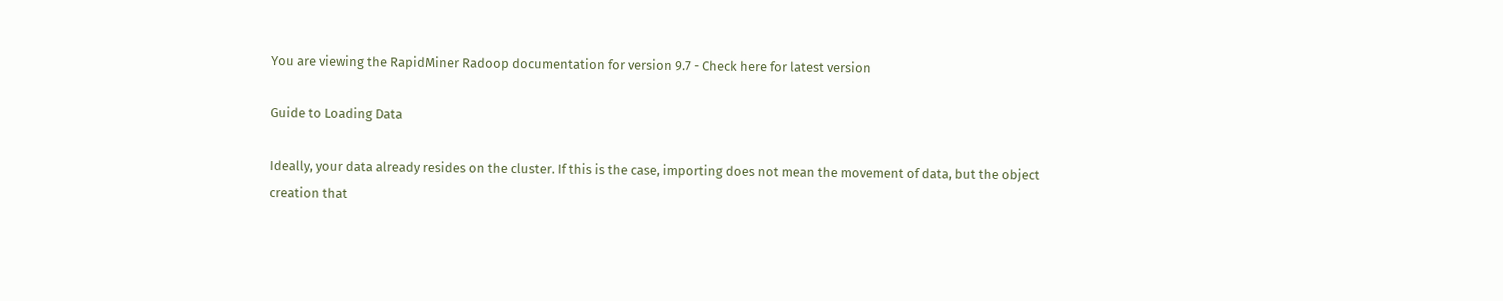You are viewing the RapidMiner Radoop documentation for version 9.7 - Check here for latest version

Guide to Loading Data

Ideally, your data already resides on the cluster. If this is the case, importing does not mean the movement of data, but the object creation that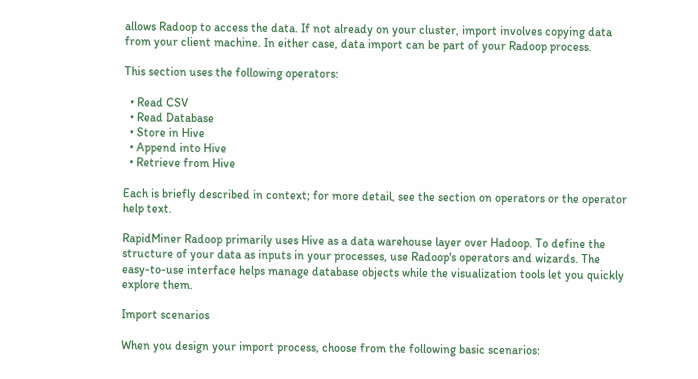allows Radoop to access the data. If not already on your cluster, import involves copying data from your client machine. In either case, data import can be part of your Radoop process.

This section uses the following operators:

  • Read CSV
  • Read Database
  • Store in Hive
  • Append into Hive
  • Retrieve from Hive

Each is briefly described in context; for more detail, see the section on operators or the operator help text.

RapidMiner Radoop primarily uses Hive as a data warehouse layer over Hadoop. To define the structure of your data as inputs in your processes, use Radoop's operators and wizards. The easy-to-use interface helps manage database objects while the visualization tools let you quickly explore them.

Import scenarios

When you design your import process, choose from the following basic scenarios: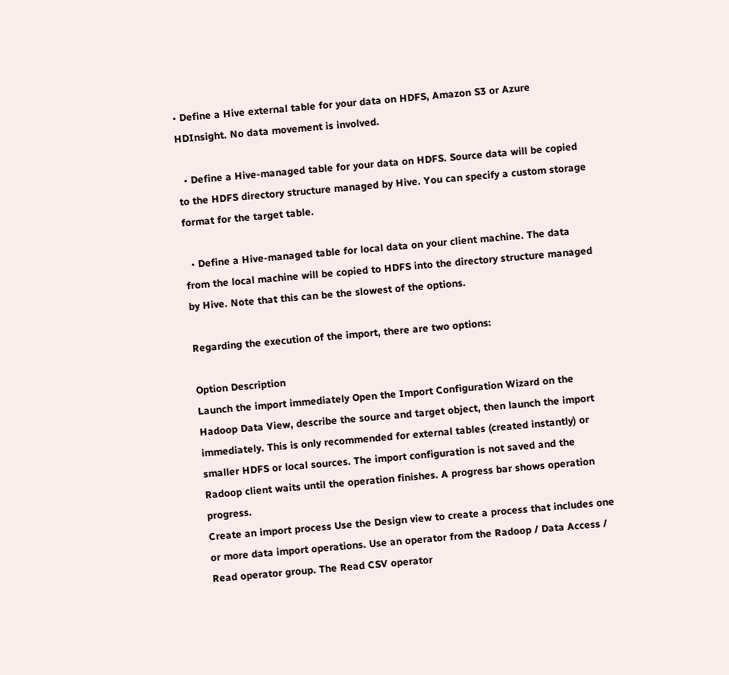• Define a Hive external table for your data on HDFS, Amazon S3 or Azure HDInsight. No data movement is involved.

  • Define a Hive-managed table for your data on HDFS. Source data will be copied to the HDFS directory structure managed by Hive. You can specify a custom storage format for the target table.

  • Define a Hive-managed table for local data on your client machine. The data from the local machine will be copied to HDFS into the directory structure managed by Hive. Note that this can be the slowest of the options.

Regarding the execution of the import, there are two options:

Option Description
Launch the import immediately Open the Import Configuration Wizard on the Hadoop Data View, describe the source and target object, then launch the import immediately. This is only recommended for external tables (created instantly) or smaller HDFS or local sources. The import configuration is not saved and the Radoop client waits until the operation finishes. A progress bar shows operation progress.
Create an import process Use the Design view to create a process that includes one or more data import operations. Use an operator from the Radoop / Data Access / Read operator group. The Read CSV operator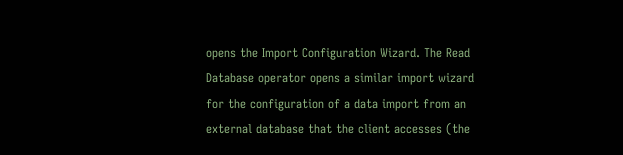opens the Import Configuration Wizard. The Read Database operator opens a similar import wizard for the configuration of a data import from an external database that the client accesses (the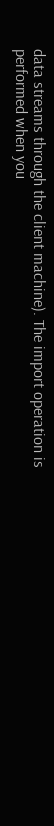data streams through the client machine). The import operation is performed when you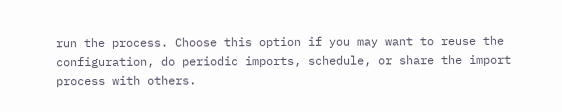run the process. Choose this option if you may want to reuse the configuration, do periodic imports, schedule, or share the import process with others.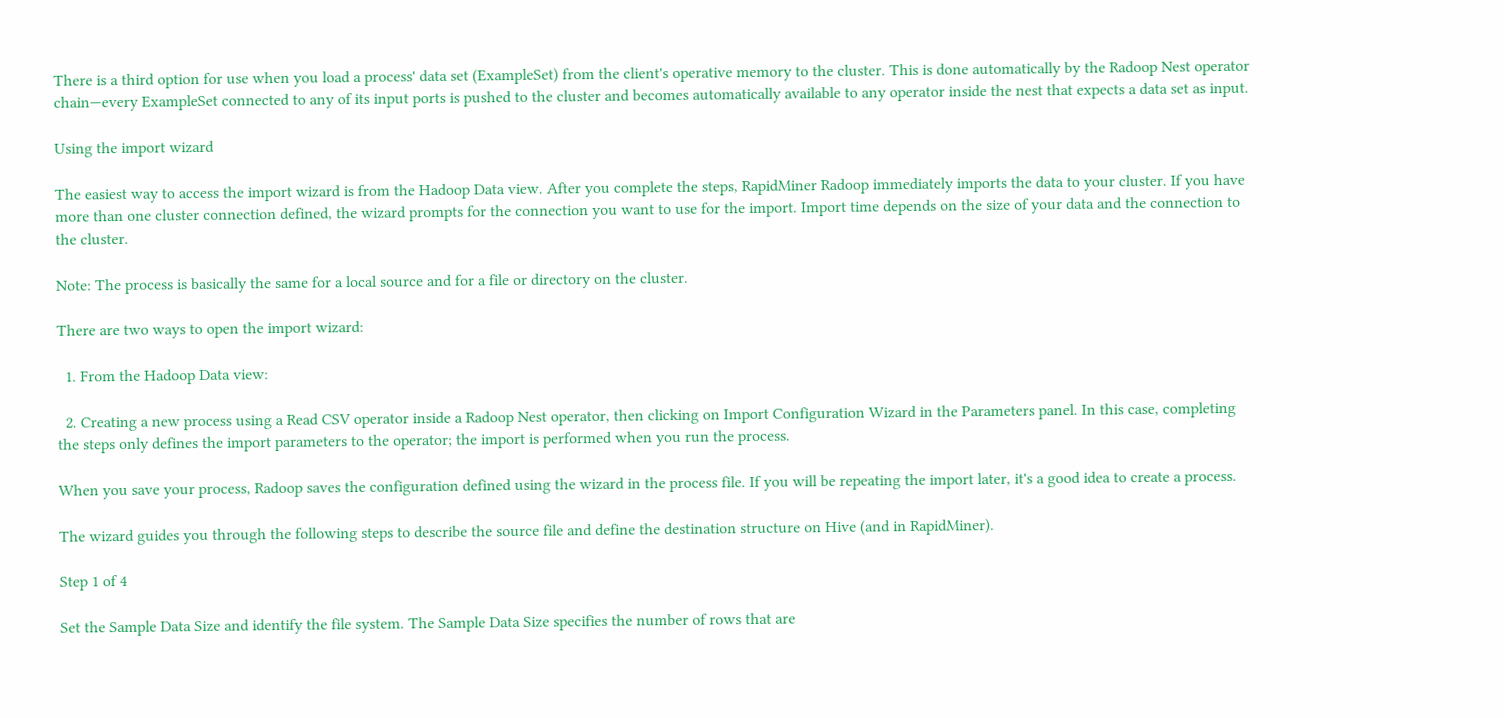There is a third option for use when you load a process' data set (ExampleSet) from the client's operative memory to the cluster. This is done automatically by the Radoop Nest operator chain—every ExampleSet connected to any of its input ports is pushed to the cluster and becomes automatically available to any operator inside the nest that expects a data set as input.

Using the import wizard

The easiest way to access the import wizard is from the Hadoop Data view. After you complete the steps, RapidMiner Radoop immediately imports the data to your cluster. If you have more than one cluster connection defined, the wizard prompts for the connection you want to use for the import. Import time depends on the size of your data and the connection to the cluster.

Note: The process is basically the same for a local source and for a file or directory on the cluster.

There are two ways to open the import wizard:

  1. From the Hadoop Data view:

  2. Creating a new process using a Read CSV operator inside a Radoop Nest operator, then clicking on Import Configuration Wizard in the Parameters panel. In this case, completing the steps only defines the import parameters to the operator; the import is performed when you run the process.

When you save your process, Radoop saves the configuration defined using the wizard in the process file. If you will be repeating the import later, it's a good idea to create a process.

The wizard guides you through the following steps to describe the source file and define the destination structure on Hive (and in RapidMiner).

Step 1 of 4

Set the Sample Data Size and identify the file system. The Sample Data Size specifies the number of rows that are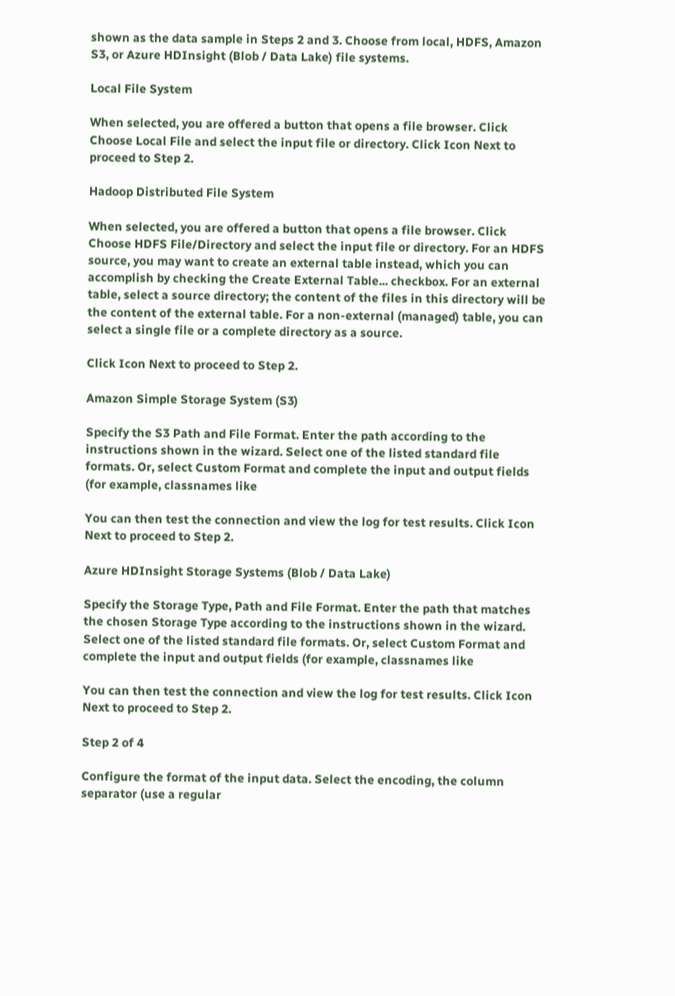shown as the data sample in Steps 2 and 3. Choose from local, HDFS, Amazon S3, or Azure HDInsight (Blob / Data Lake) file systems.

Local File System

When selected, you are offered a button that opens a file browser. Click Choose Local File and select the input file or directory. Click Icon Next to proceed to Step 2.

Hadoop Distributed File System

When selected, you are offered a button that opens a file browser. Click Choose HDFS File/Directory and select the input file or directory. For an HDFS source, you may want to create an external table instead, which you can accomplish by checking the Create External Table... checkbox. For an external table, select a source directory; the content of the files in this directory will be the content of the external table. For a non-external (managed) table, you can select a single file or a complete directory as a source.

Click Icon Next to proceed to Step 2.

Amazon Simple Storage System (S3)

Specify the S3 Path and File Format. Enter the path according to the instructions shown in the wizard. Select one of the listed standard file formats. Or, select Custom Format and complete the input and output fields (for example, classnames like

You can then test the connection and view the log for test results. Click Icon Next to proceed to Step 2.

Azure HDInsight Storage Systems (Blob / Data Lake)

Specify the Storage Type, Path and File Format. Enter the path that matches the chosen Storage Type according to the instructions shown in the wizard. Select one of the listed standard file formats. Or, select Custom Format and complete the input and output fields (for example, classnames like

You can then test the connection and view the log for test results. Click Icon Next to proceed to Step 2.

Step 2 of 4

Configure the format of the input data. Select the encoding, the column separator (use a regular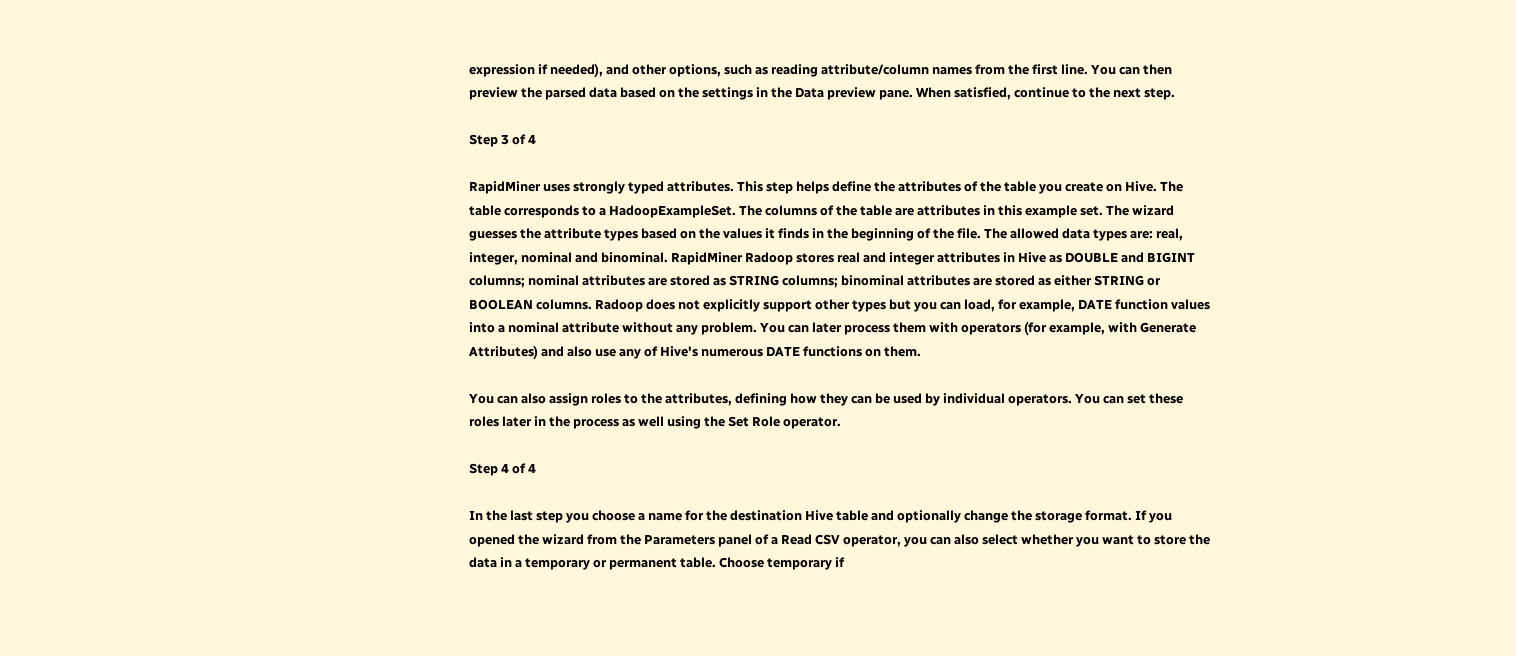expression if needed), and other options, such as reading attribute/column names from the first line. You can then preview the parsed data based on the settings in the Data preview pane. When satisfied, continue to the next step.

Step 3 of 4

RapidMiner uses strongly typed attributes. This step helps define the attributes of the table you create on Hive. The table corresponds to a HadoopExampleSet. The columns of the table are attributes in this example set. The wizard guesses the attribute types based on the values it finds in the beginning of the file. The allowed data types are: real, integer, nominal and binominal. RapidMiner Radoop stores real and integer attributes in Hive as DOUBLE and BIGINT columns; nominal attributes are stored as STRING columns; binominal attributes are stored as either STRING or BOOLEAN columns. Radoop does not explicitly support other types but you can load, for example, DATE function values into a nominal attribute without any problem. You can later process them with operators (for example, with Generate Attributes) and also use any of Hive's numerous DATE functions on them.

You can also assign roles to the attributes, defining how they can be used by individual operators. You can set these roles later in the process as well using the Set Role operator.

Step 4 of 4

In the last step you choose a name for the destination Hive table and optionally change the storage format. If you opened the wizard from the Parameters panel of a Read CSV operator, you can also select whether you want to store the data in a temporary or permanent table. Choose temporary if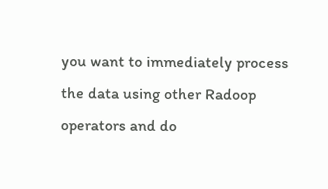you want to immediately process the data using other Radoop operators and do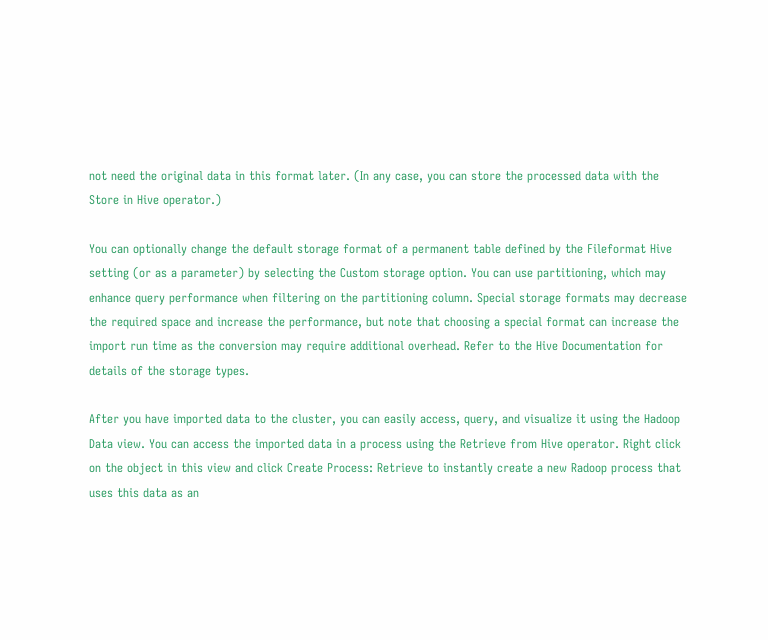not need the original data in this format later. (In any case, you can store the processed data with the Store in Hive operator.)

You can optionally change the default storage format of a permanent table defined by the Fileformat Hive setting (or as a parameter) by selecting the Custom storage option. You can use partitioning, which may enhance query performance when filtering on the partitioning column. Special storage formats may decrease the required space and increase the performance, but note that choosing a special format can increase the import run time as the conversion may require additional overhead. Refer to the Hive Documentation for details of the storage types.

After you have imported data to the cluster, you can easily access, query, and visualize it using the Hadoop Data view. You can access the imported data in a process using the Retrieve from Hive operator. Right click on the object in this view and click Create Process: Retrieve to instantly create a new Radoop process that uses this data as an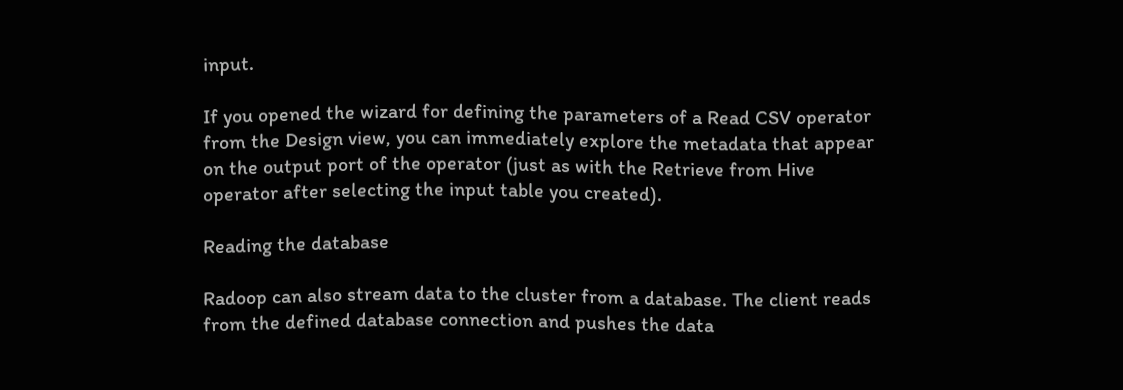input.

If you opened the wizard for defining the parameters of a Read CSV operator from the Design view, you can immediately explore the metadata that appear on the output port of the operator (just as with the Retrieve from Hive operator after selecting the input table you created).

Reading the database

Radoop can also stream data to the cluster from a database. The client reads from the defined database connection and pushes the data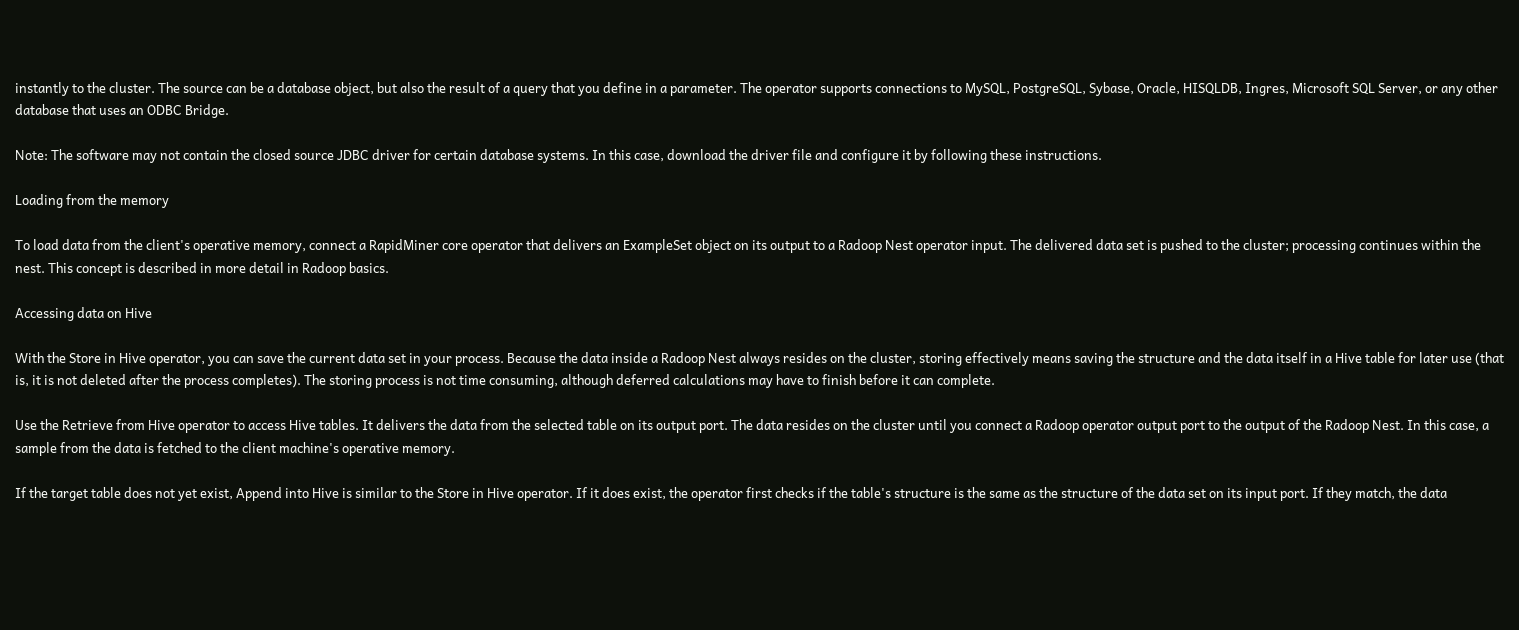instantly to the cluster. The source can be a database object, but also the result of a query that you define in a parameter. The operator supports connections to MySQL, PostgreSQL, Sybase, Oracle, HISQLDB, Ingres, Microsoft SQL Server, or any other database that uses an ODBC Bridge.

Note: The software may not contain the closed source JDBC driver for certain database systems. In this case, download the driver file and configure it by following these instructions.

Loading from the memory

To load data from the client's operative memory, connect a RapidMiner core operator that delivers an ExampleSet object on its output to a Radoop Nest operator input. The delivered data set is pushed to the cluster; processing continues within the nest. This concept is described in more detail in Radoop basics.

Accessing data on Hive

With the Store in Hive operator, you can save the current data set in your process. Because the data inside a Radoop Nest always resides on the cluster, storing effectively means saving the structure and the data itself in a Hive table for later use (that is, it is not deleted after the process completes). The storing process is not time consuming, although deferred calculations may have to finish before it can complete.

Use the Retrieve from Hive operator to access Hive tables. It delivers the data from the selected table on its output port. The data resides on the cluster until you connect a Radoop operator output port to the output of the Radoop Nest. In this case, a sample from the data is fetched to the client machine's operative memory.

If the target table does not yet exist, Append into Hive is similar to the Store in Hive operator. If it does exist, the operator first checks if the table's structure is the same as the structure of the data set on its input port. If they match, the data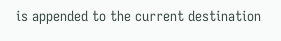is appended to the current destination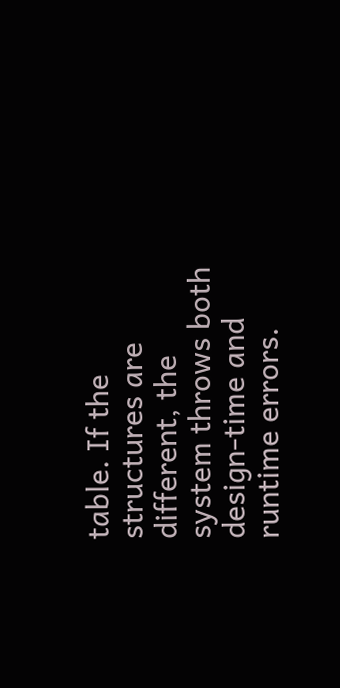table. If the structures are different, the system throws both design-time and runtime errors.